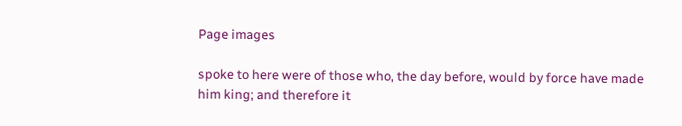Page images

spoke to here were of those who, the day before, would by force have made him king; and therefore it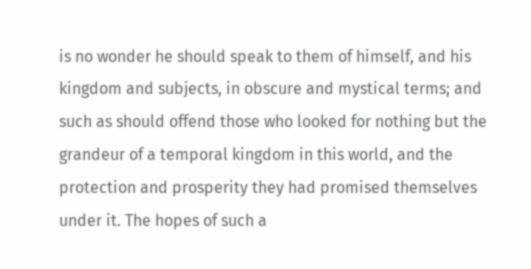is no wonder he should speak to them of himself, and his kingdom and subjects, in obscure and mystical terms; and such as should offend those who looked for nothing but the grandeur of a temporal kingdom in this world, and the protection and prosperity they had promised themselves under it. The hopes of such a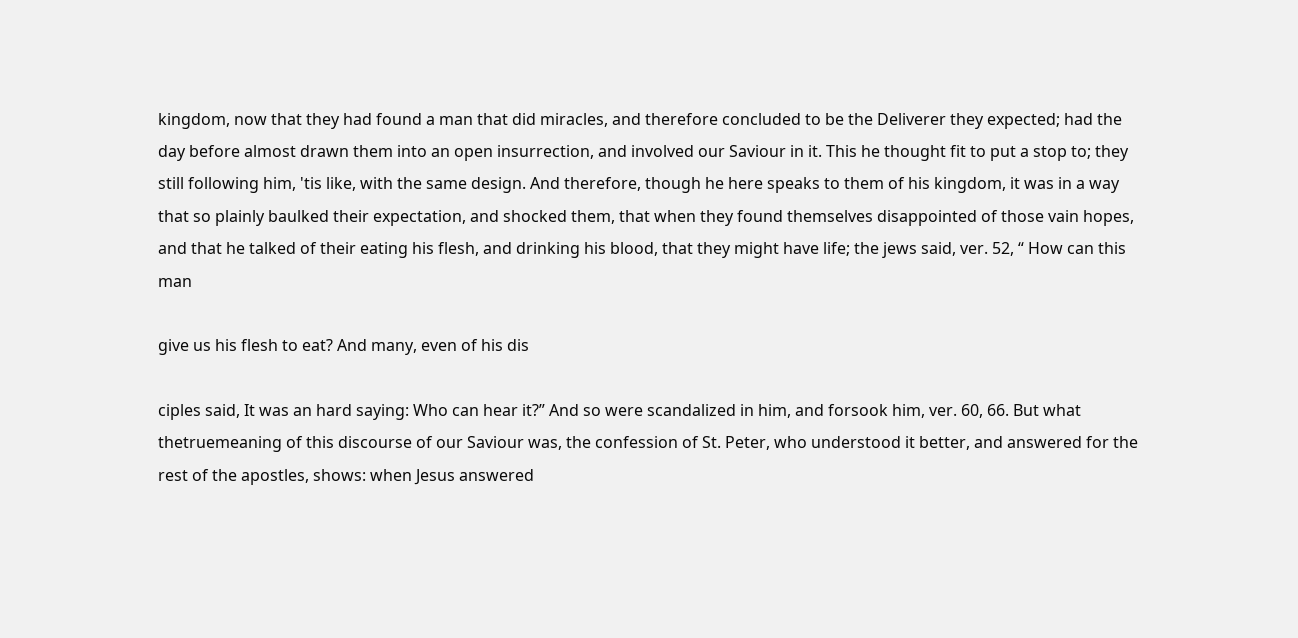kingdom, now that they had found a man that did miracles, and therefore concluded to be the Deliverer they expected; had the day before almost drawn them into an open insurrection, and involved our Saviour in it. This he thought fit to put a stop to; they still following him, 'tis like, with the same design. And therefore, though he here speaks to them of his kingdom, it was in a way that so plainly baulked their expectation, and shocked them, that when they found themselves disappointed of those vain hopes, and that he talked of their eating his flesh, and drinking his blood, that they might have life; the jews said, ver. 52, “ How can this man

give us his flesh to eat? And many, even of his dis

ciples said, It was an hard saying: Who can hear it?” And so were scandalized in him, and forsook him, ver. 60, 66. But what thetruemeaning of this discourse of our Saviour was, the confession of St. Peter, who understood it better, and answered for the rest of the apostles, shows: when Jesus answered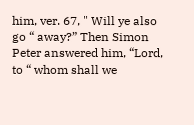him, ver. 67, " Will ye also go “ away?” Then Simon Peter answered him, “Lord, to “ whom shall we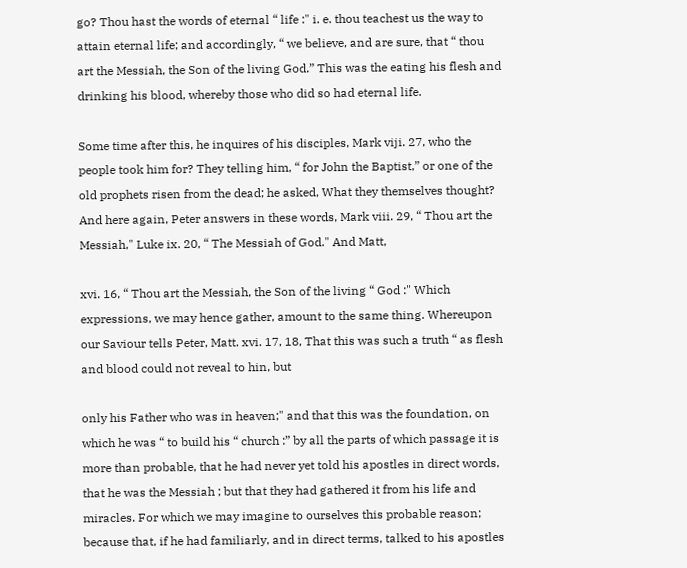go? Thou hast the words of eternal “ life :" i. e. thou teachest us the way to attain eternal life; and accordingly, “ we believe, and are sure, that “ thou art the Messiah, the Son of the living God.” This was the eating his flesh and drinking his blood, whereby those who did so had eternal life.

Some time after this, he inquires of his disciples, Mark viji. 27, who the people took him for? They telling him, “ for John the Baptist,” or one of the old prophets risen from the dead; he asked, What they themselves thought? And here again, Peter answers in these words, Mark viii. 29, “ Thou art the Messiah," Luke ix. 20, “ The Messiah of God." And Matt,

xvi. 16, “ Thou art the Messiah, the Son of the living “ God :" Which expressions, we may hence gather, amount to the same thing. Whereupon our Saviour tells Peter, Matt. xvi. 17, 18, That this was such a truth “ as flesh and blood could not reveal to hin, but

only his Father who was in heaven;" and that this was the foundation, on which he was “ to build his “ church :” by all the parts of which passage it is more than probable, that he had never yet told his apostles in direct words, that he was the Messiah ; but that they had gathered it from his life and miracles. For which we may imagine to ourselves this probable reason; because that, if he had familiarly, and in direct terms, talked to his apostles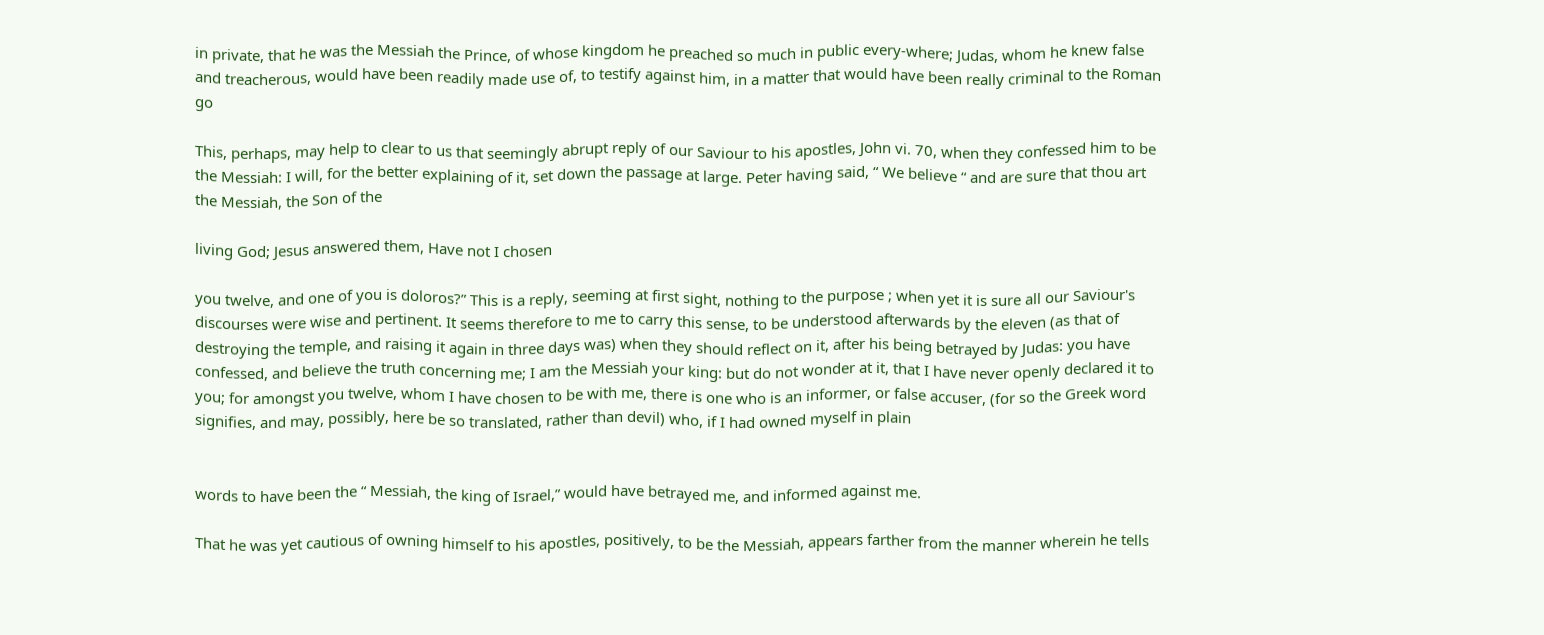in private, that he was the Messiah the Prince, of whose kingdom he preached so much in public every-where; Judas, whom he knew false and treacherous, would have been readily made use of, to testify against him, in a matter that would have been really criminal to the Roman go

This, perhaps, may help to clear to us that seemingly abrupt reply of our Saviour to his apostles, John vi. 70, when they confessed him to be the Messiah: I will, for the better explaining of it, set down the passage at large. Peter having said, “ We believe “ and are sure that thou art the Messiah, the Son of the

living God; Jesus answered them, Have not I chosen

you twelve, and one of you is doloros?” This is a reply, seeming at first sight, nothing to the purpose ; when yet it is sure all our Saviour's discourses were wise and pertinent. It seems therefore to me to carry this sense, to be understood afterwards by the eleven (as that of destroying the temple, and raising it again in three days was) when they should reflect on it, after his being betrayed by Judas: you have confessed, and believe the truth concerning me; I am the Messiah your king: but do not wonder at it, that I have never openly declared it to you; for amongst you twelve, whom I have chosen to be with me, there is one who is an informer, or false accuser, (for so the Greek word signifies, and may, possibly, here be so translated, rather than devil) who, if I had owned myself in plain


words to have been the “ Messiah, the king of Israel,” would have betrayed me, and informed against me.

That he was yet cautious of owning himself to his apostles, positively, to be the Messiah, appears farther from the manner wherein he tells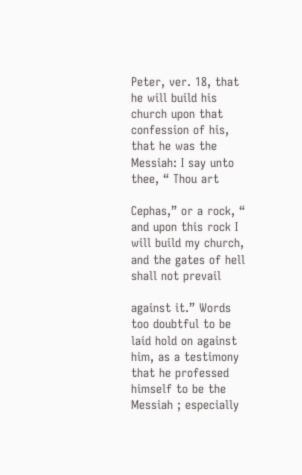Peter, ver. 18, that he will build his church upon that confession of his, that he was the Messiah: I say unto thee, “ Thou art

Cephas,” or a rock, “ and upon this rock I will build my church, and the gates of hell shall not prevail

against it.” Words too doubtful to be laid hold on against him, as a testimony that he professed himself to be the Messiah ; especially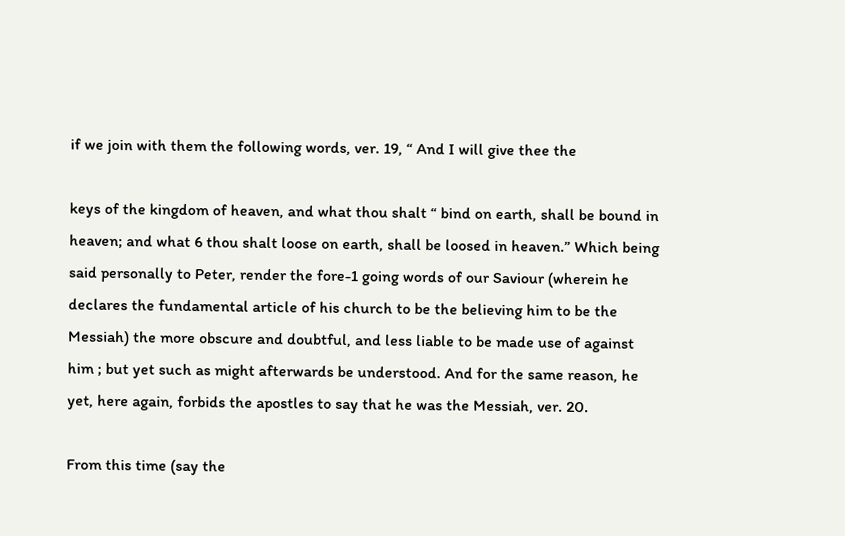if we join with them the following words, ver. 19, “ And I will give thee the

keys of the kingdom of heaven, and what thou shalt “ bind on earth, shall be bound in heaven; and what 6 thou shalt loose on earth, shall be loosed in heaven.” Which being said personally to Peter, render the fore-1 going words of our Saviour (wherein he declares the fundamental article of his church to be the believing him to be the Messiah) the more obscure and doubtful, and less liable to be made use of against him ; but yet such as might afterwards be understood. And for the same reason, he yet, here again, forbids the apostles to say that he was the Messiah, ver. 20.

From this time (say the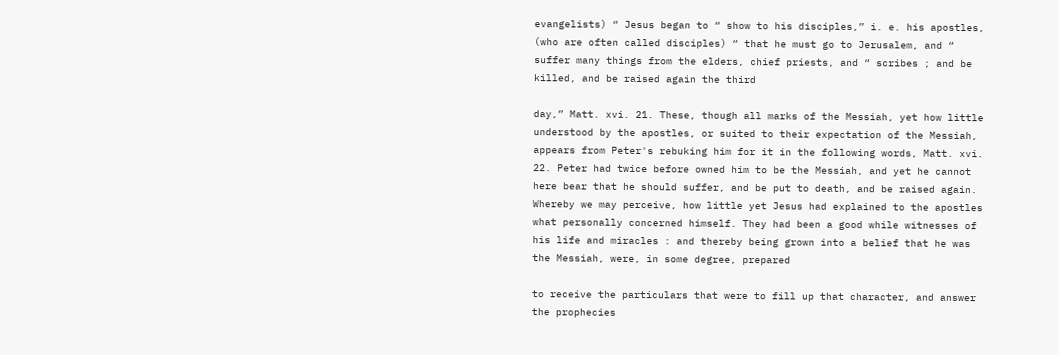evangelists) “ Jesus began to “ show to his disciples,” i. e. his apostles, (who are often called disciples) “ that he must go to Jerusalem, and “ suffer many things from the elders, chief priests, and “ scribes ; and be killed, and be raised again the third

day,” Matt. xvi. 21. These, though all marks of the Messiah, yet how little understood by the apostles, or suited to their expectation of the Messiah, appears from Peter's rebuking him for it in the following words, Matt. xvi. 22. Peter had twice before owned him to be the Messiah, and yet he cannot here bear that he should suffer, and be put to death, and be raised again. Whereby we may perceive, how little yet Jesus had explained to the apostles what personally concerned himself. They had been a good while witnesses of his life and miracles : and thereby being grown into a belief that he was the Messiah, were, in some degree, prepared

to receive the particulars that were to fill up that character, and answer the prophecies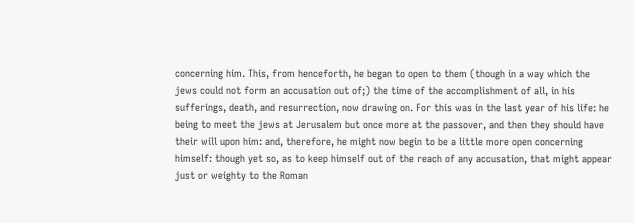concerning him. This, from henceforth, he began to open to them (though in a way which the jews could not form an accusation out of;) the time of the accomplishment of all, in his sufferings, death, and resurrection, now drawing on. For this was in the last year of his life: he being to meet the jews at Jerusalem but once more at the passover, and then they should have their will upon him: and, therefore, he might now begin to be a little more open concerning himself: though yet so, as to keep himself out of the reach of any accusation, that might appear just or weighty to the Roman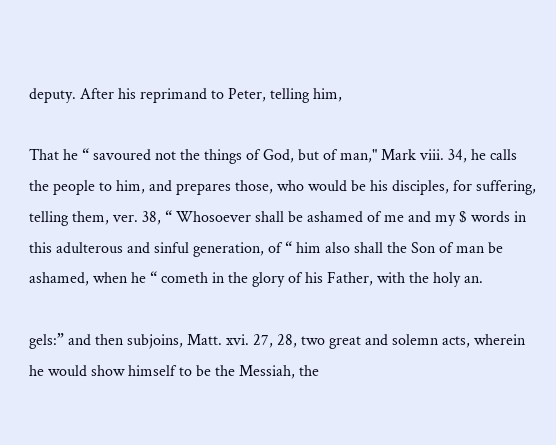deputy. After his reprimand to Peter, telling him,

That he “ savoured not the things of God, but of man," Mark viii. 34, he calls the people to him, and prepares those, who would be his disciples, for suffering, telling them, ver. 38, “ Whosoever shall be ashamed of me and my $ words in this adulterous and sinful generation, of “ him also shall the Son of man be ashamed, when he “ cometh in the glory of his Father, with the holy an.

gels:” and then subjoins, Matt. xvi. 27, 28, two great and solemn acts, wherein he would show himself to be the Messiah, the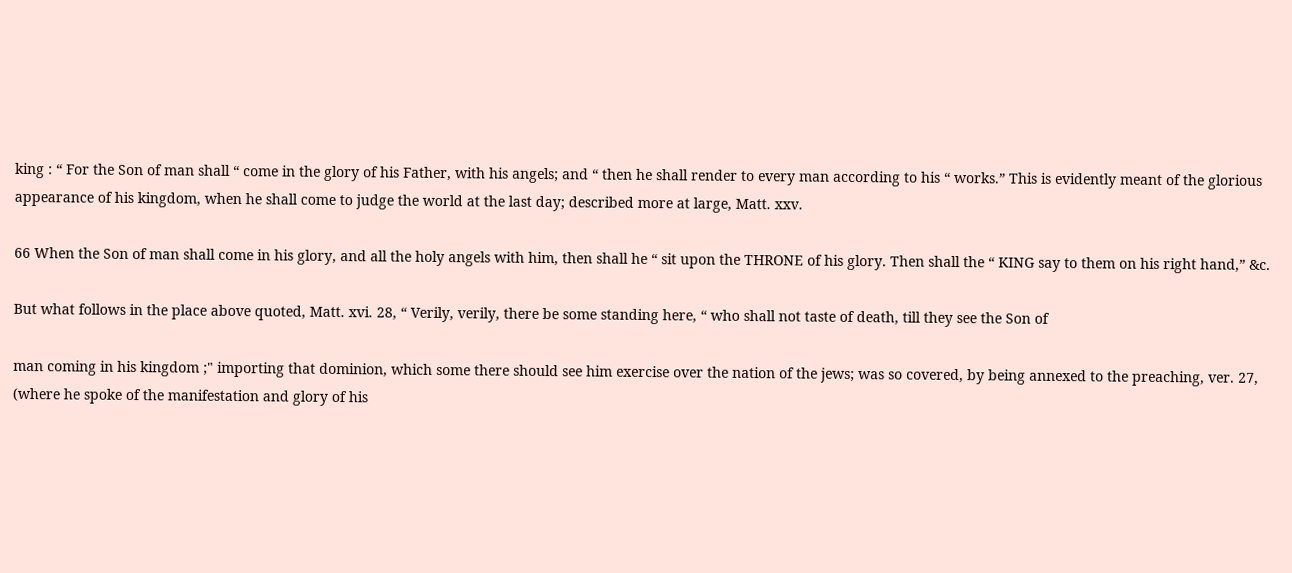king : “ For the Son of man shall “ come in the glory of his Father, with his angels; and “ then he shall render to every man according to his “ works.” This is evidently meant of the glorious appearance of his kingdom, when he shall come to judge the world at the last day; described more at large, Matt. xxv.

66 When the Son of man shall come in his glory, and all the holy angels with him, then shall he “ sit upon the THRONE of his glory. Then shall the “ KING say to them on his right hand,” &c.

But what follows in the place above quoted, Matt. xvi. 28, “ Verily, verily, there be some standing here, “ who shall not taste of death, till they see the Son of

man coming in his kingdom ;" importing that dominion, which some there should see him exercise over the nation of the jews; was so covered, by being annexed to the preaching, ver. 27, (where he spoke of the manifestation and glory of his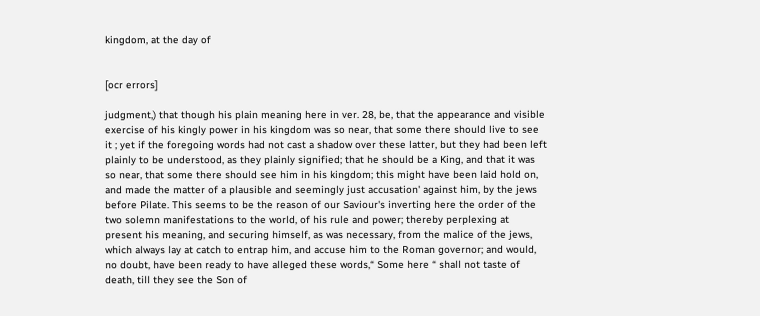kingdom, at the day of


[ocr errors]

judgment,) that though his plain meaning here in ver. 28, be, that the appearance and visible exercise of his kingly power in his kingdom was so near, that some there should live to see it ; yet if the foregoing words had not cast a shadow over these latter, but they had been left plainly to be understood, as they plainly signified; that he should be a King, and that it was so near, that some there should see him in his kingdom; this might have been laid hold on, and made the matter of a plausible and seemingly just accusation' against him, by the jews before Pilate. This seems to be the reason of our Saviour's inverting here the order of the two solemn manifestations to the world, of his rule and power; thereby perplexing at present his meaning, and securing himself, as was necessary, from the malice of the jews, which always lay at catch to entrap him, and accuse him to the Roman governor; and would, no doubt, have been ready to have alleged these words,“ Some here “ shall not taste of death, till they see the Son of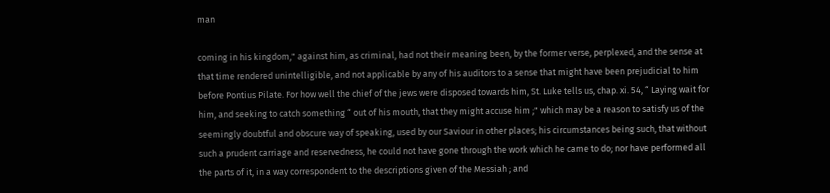man

coming in his kingdom," against him, as criminal, had not their meaning been, by the former verse, perplexed, and the sense at that time rendered unintelligible, and not applicable by any of his auditors to a sense that might have been prejudicial to him before Pontius Pilate. For how well the chief of the jews were disposed towards him, St. Luke tells us, chap. xi. 54, “ Laying wait for him, and seeking to catch something “ out of his mouth, that they might accuse him ;" which may be a reason to satisfy us of the seemingly doubtful and obscure way of speaking, used by our Saviour in other places; his circumstances being such, that without such a prudent carriage and reservedness, he could not have gone through the work which he came to do; nor have performed all the parts of it, in a way correspondent to the descriptions given of the Messiah ; and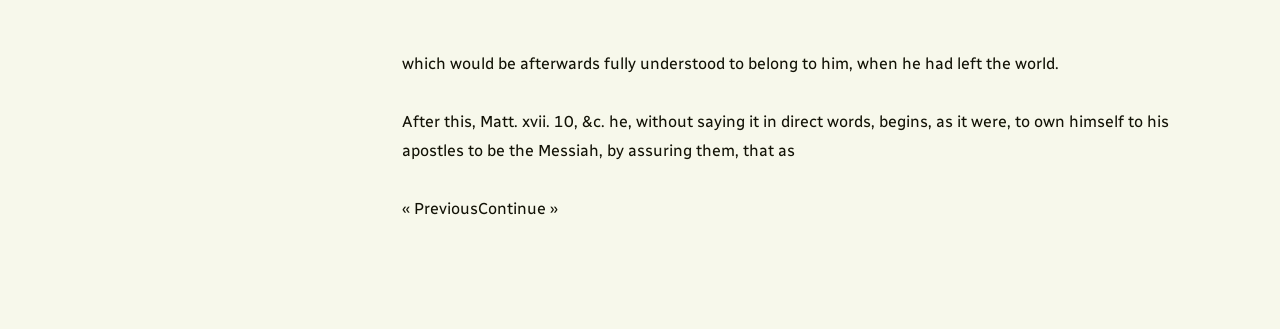which would be afterwards fully understood to belong to him, when he had left the world.

After this, Matt. xvii. 10, &c. he, without saying it in direct words, begins, as it were, to own himself to his apostles to be the Messiah, by assuring them, that as

« PreviousContinue »